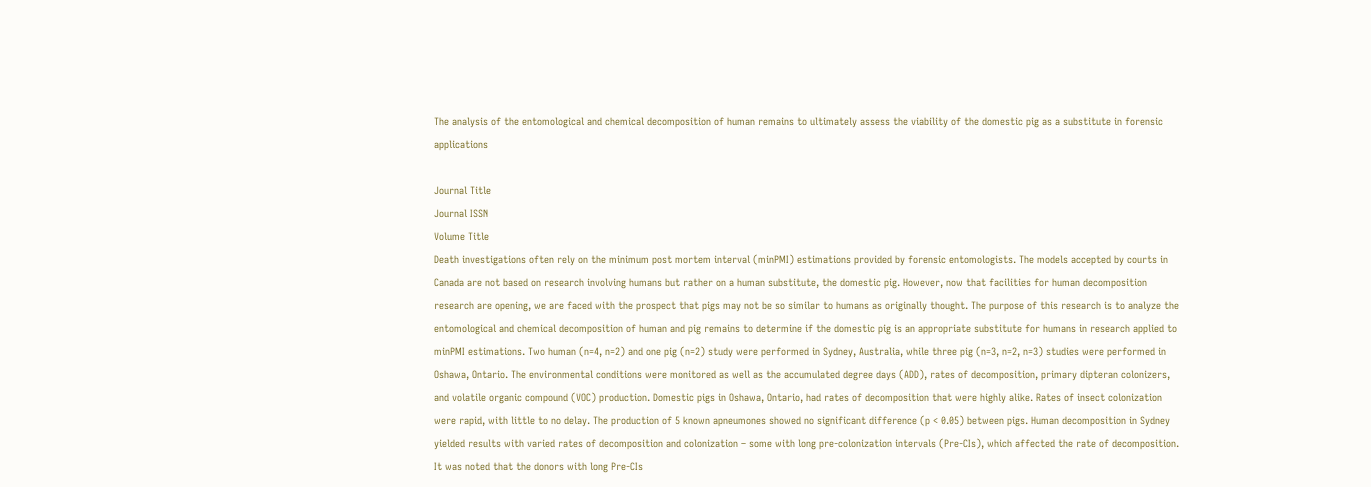The analysis of the entomological and chemical decomposition of human remains to ultimately assess the viability of the domestic pig as a substitute in forensic applications

Journal Title
Journal ISSN
Volume Title
Death investigations often rely on the minimum post mortem interval (minPMI) estimations provided by forensic entomologists. The models accepted by courts in Canada are not based on research involving humans but rather on a human substitute, the domestic pig. However, now that facilities for human decomposition research are opening, we are faced with the prospect that pigs may not be so similar to humans as originally thought. The purpose of this research is to analyze the entomological and chemical decomposition of human and pig remains to determine if the domestic pig is an appropriate substitute for humans in research applied to minPMI estimations. Two human (n=4, n=2) and one pig (n=2) study were performed in Sydney, Australia, while three pig (n=3, n=2, n=3) studies were performed in Oshawa, Ontario. The environmental conditions were monitored as well as the accumulated degree days (ADD), rates of decomposition, primary dipteran colonizers, and volatile organic compound (VOC) production. Domestic pigs in Oshawa, Ontario, had rates of decomposition that were highly alike. Rates of insect colonization were rapid, with little to no delay. The production of 5 known apneumones showed no significant difference (p < 0.05) between pigs. Human decomposition in Sydney yielded results with varied rates of decomposition and colonization – some with long pre-colonization intervals (Pre-CIs), which affected the rate of decomposition. It was noted that the donors with long Pre-CIs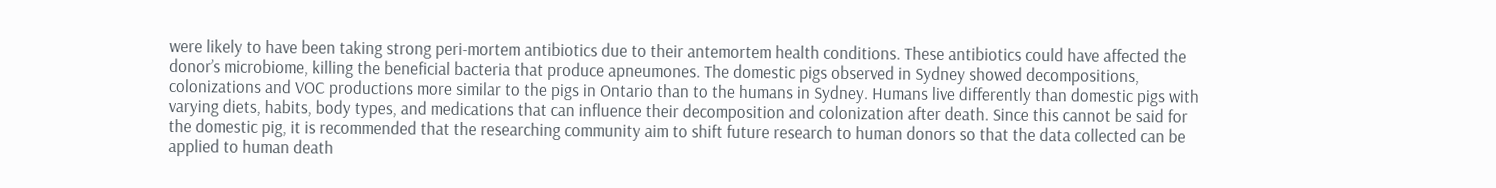were likely to have been taking strong peri-mortem antibiotics due to their antemortem health conditions. These antibiotics could have affected the donor’s microbiome, killing the beneficial bacteria that produce apneumones. The domestic pigs observed in Sydney showed decompositions, colonizations and VOC productions more similar to the pigs in Ontario than to the humans in Sydney. Humans live differently than domestic pigs with varying diets, habits, body types, and medications that can influence their decomposition and colonization after death. Since this cannot be said for the domestic pig, it is recommended that the researching community aim to shift future research to human donors so that the data collected can be applied to human death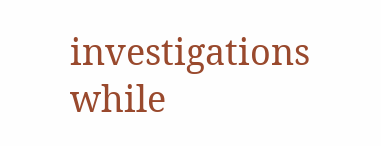investigations while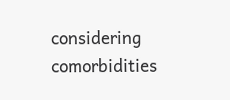considering comorbidities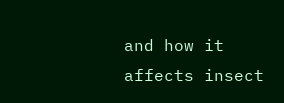and how it affects insect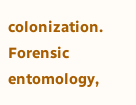colonization.
Forensic entomology,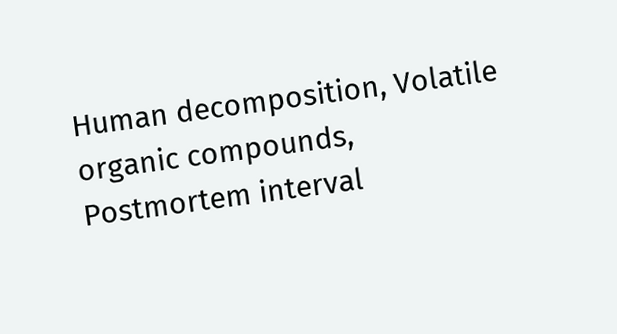Human decomposition, Volatile organic compounds, Postmortem interval